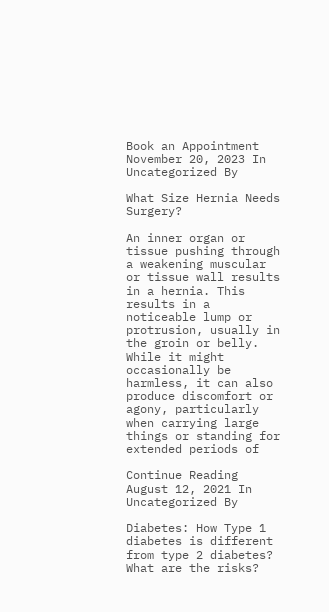Book an Appointment
November 20, 2023 In Uncategorized By

What Size Hernia Needs Surgery?

An inner organ or tissue pushing through a weakening muscular or tissue wall results in a hernia. This results in a noticeable lump or protrusion, usually in the groin or belly. While it might occasionally be harmless, it can also produce discomfort or agony, particularly when carrying large things or standing for extended periods of

Continue Reading
August 12, 2021 In Uncategorized By

Diabetes: How Type 1 diabetes is different from type 2 diabetes? What are the risks?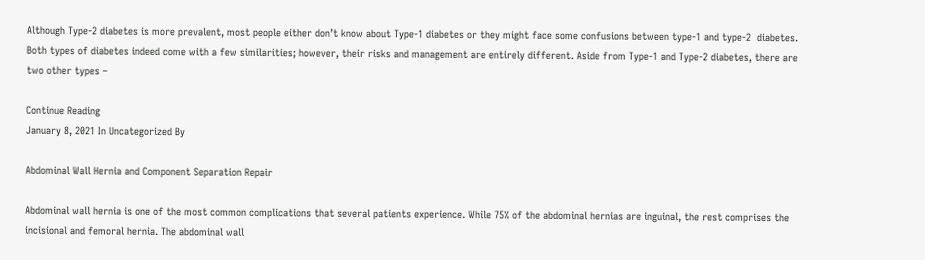Although Type-2 diabetes is more prevalent, most people either don’t know about Type-1 diabetes or they might face some confusions between type-1 and type-2  diabetes. Both types of diabetes indeed come with a few similarities; however, their risks and management are entirely different. Aside from Type-1 and Type-2 diabetes, there are two other types –

Continue Reading
January 8, 2021 In Uncategorized By

Abdominal Wall Hernia and Component Separation Repair

Abdominal wall hernia is one of the most common complications that several patients experience. While 75% of the abdominal hernias are inguinal, the rest comprises the incisional and femoral hernia. The abdominal wall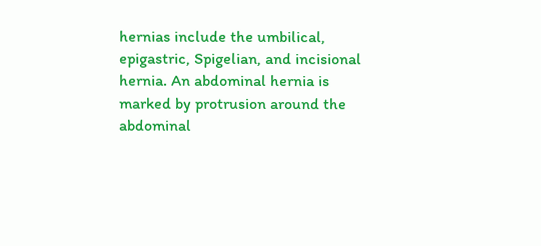hernias include the umbilical, epigastric, Spigelian, and incisional hernia. An abdominal hernia is marked by protrusion around the abdominal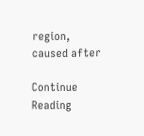region, caused after

Continue Reading